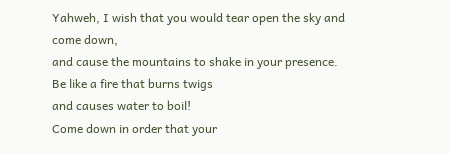Yahweh, I wish that you would tear open the sky and come down,
and cause the mountains to shake in your presence.
Be like a fire that burns twigs
and causes water to boil!
Come down in order that your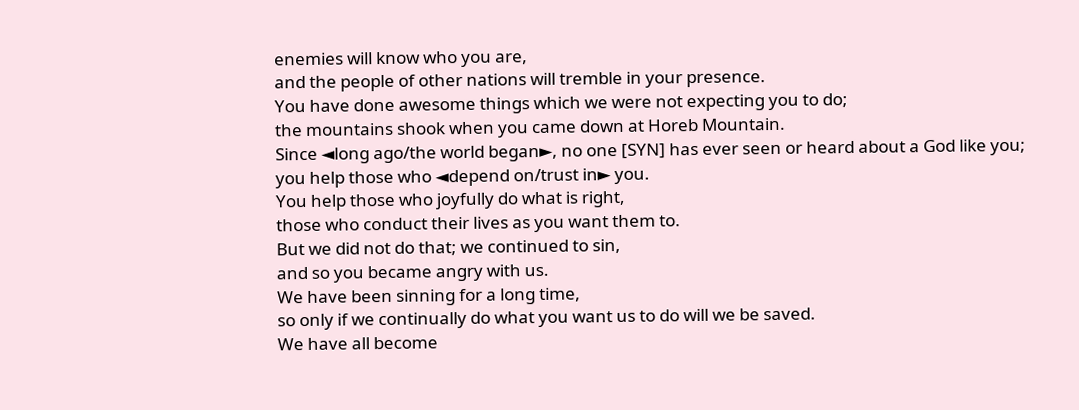enemies will know who you are,
and the people of other nations will tremble in your presence.
You have done awesome things which we were not expecting you to do;
the mountains shook when you came down at Horeb Mountain.
Since ◄long ago/the world began►, no one [SYN] has ever seen or heard about a God like you;
you help those who ◄depend on/trust in► you.
You help those who joyfully do what is right,
those who conduct their lives as you want them to.
But we did not do that; we continued to sin,
and so you became angry with us.
We have been sinning for a long time,
so only if we continually do what you want us to do will we be saved.
We have all become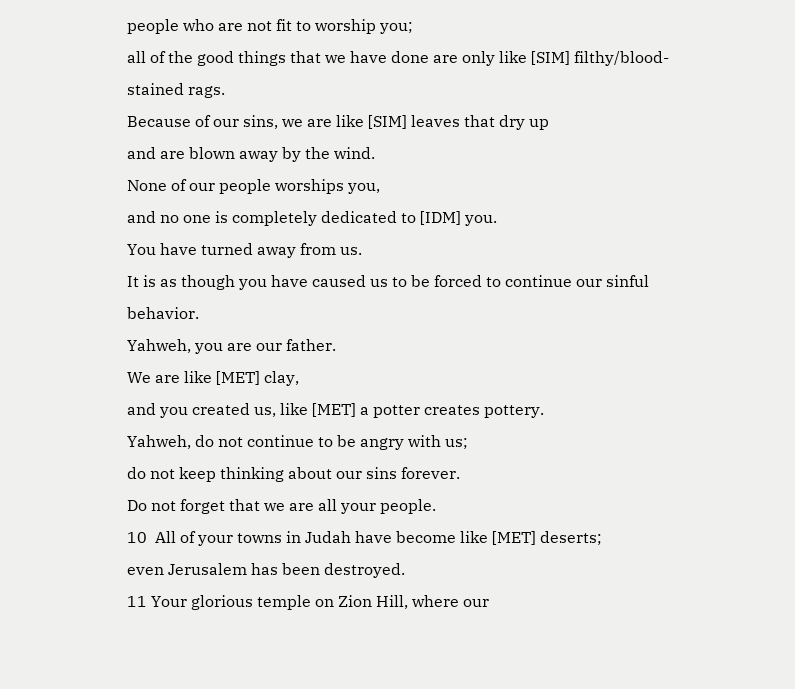people who are not fit to worship you;
all of the good things that we have done are only like [SIM] filthy/blood-stained rags.
Because of our sins, we are like [SIM] leaves that dry up
and are blown away by the wind.
None of our people worships you,
and no one is completely dedicated to [IDM] you.
You have turned away from us.
It is as though you have caused us to be forced to continue our sinful behavior.
Yahweh, you are our father.
We are like [MET] clay,
and you created us, like [MET] a potter creates pottery.
Yahweh, do not continue to be angry with us;
do not keep thinking about our sins forever.
Do not forget that we are all your people.
10  All of your towns in Judah have become like [MET] deserts;
even Jerusalem has been destroyed.
11 Your glorious temple on Zion Hill, where our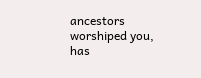ancestors worshiped you,
has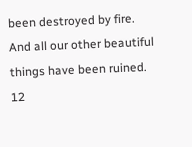been destroyed by fire.
And all our other beautiful things have been ruined.
12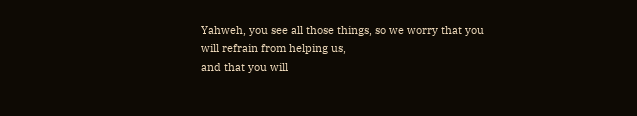Yahweh, you see all those things, so we worry that you will refrain from helping us,
and that you will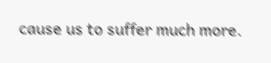cause us to suffer much more.